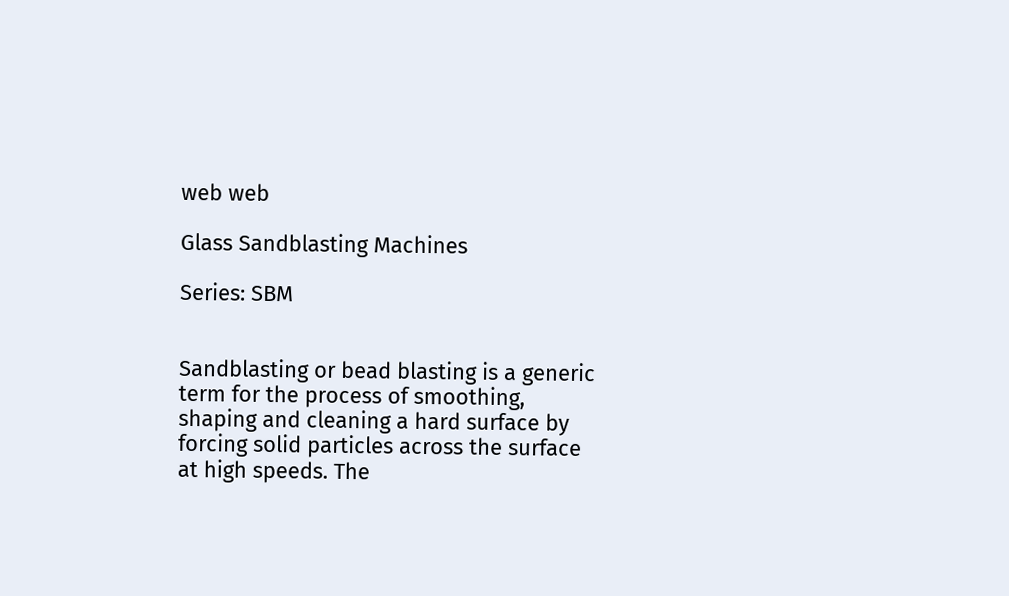web web

Glass Sandblasting Machines

Series: SBM


Sandblasting or bead blasting is a generic term for the process of smoothing, shaping and cleaning a hard surface by forcing solid particles across the surface at high speeds. The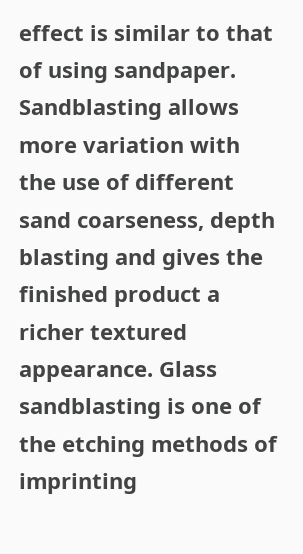effect is similar to that of using sandpaper. Sandblasting allows more variation with the use of different sand coarseness, depth blasting and gives the finished product a richer textured appearance. Glass sandblasting is one of the etching methods of imprinting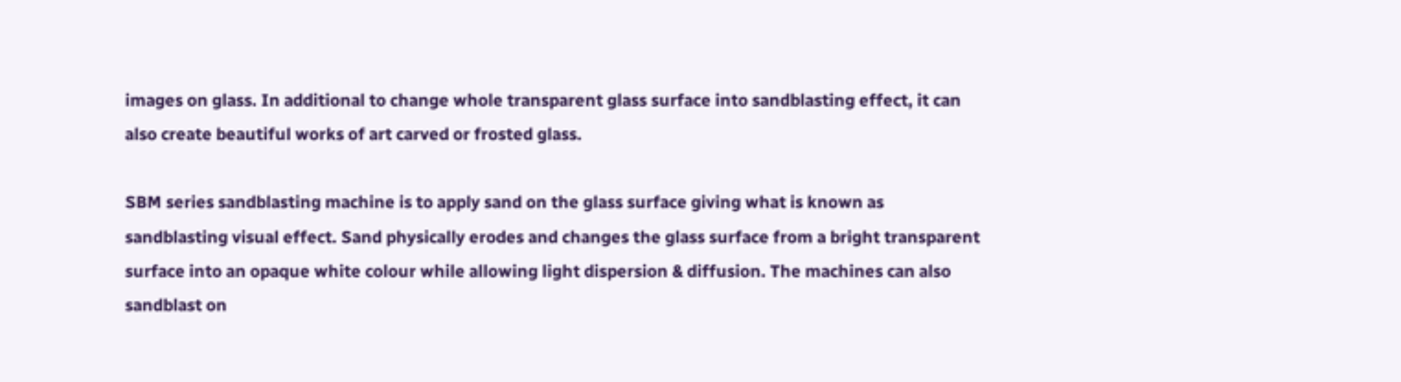images on glass. In additional to change whole transparent glass surface into sandblasting effect, it can also create beautiful works of art carved or frosted glass.

SBM series sandblasting machine is to apply sand on the glass surface giving what is known as sandblasting visual effect. Sand physically erodes and changes the glass surface from a bright transparent surface into an opaque white colour while allowing light dispersion & diffusion. The machines can also sandblast on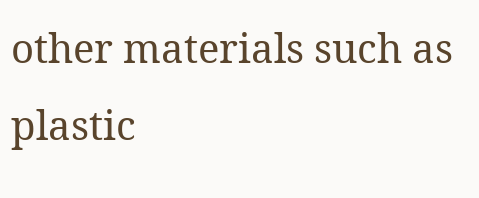other materials such as plastic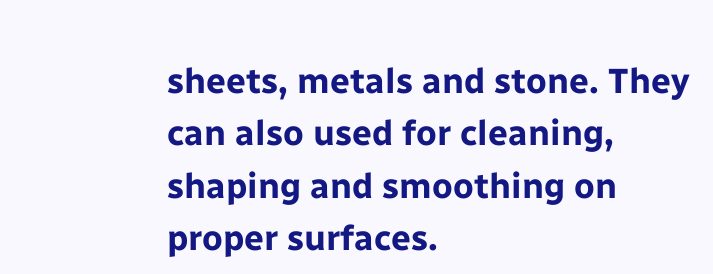sheets, metals and stone. They can also used for cleaning, shaping and smoothing on proper surfaces.